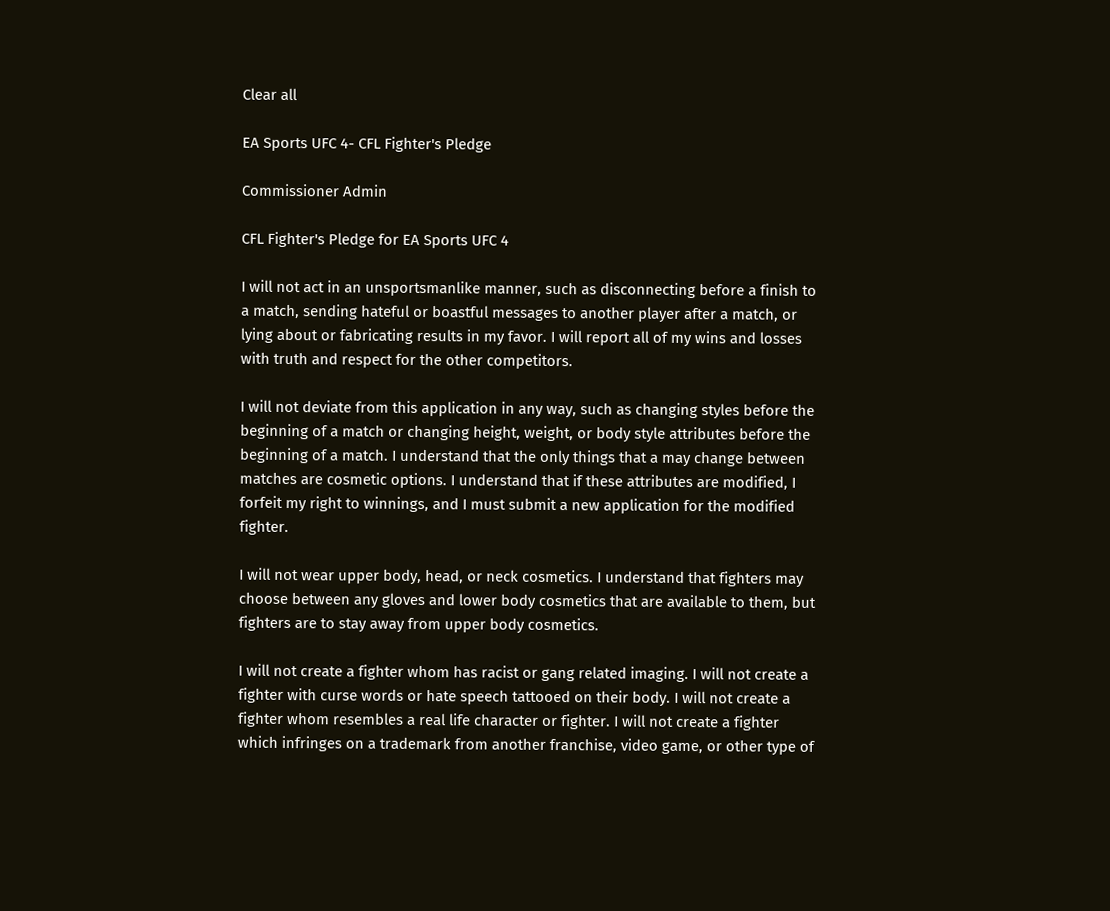Clear all

EA Sports UFC 4- CFL Fighter's Pledge

Commissioner Admin

CFL Fighter's Pledge for EA Sports UFC 4

I will not act in an unsportsmanlike manner, such as disconnecting before a finish to a match, sending hateful or boastful messages to another player after a match, or lying about or fabricating results in my favor. I will report all of my wins and losses with truth and respect for the other competitors.

I will not deviate from this application in any way, such as changing styles before the beginning of a match or changing height, weight, or body style attributes before the beginning of a match. I understand that the only things that a may change between matches are cosmetic options. I understand that if these attributes are modified, I forfeit my right to winnings, and I must submit a new application for the modified fighter.

I will not wear upper body, head, or neck cosmetics. I understand that fighters may choose between any gloves and lower body cosmetics that are available to them, but fighters are to stay away from upper body cosmetics.

I will not create a fighter whom has racist or gang related imaging. I will not create a fighter with curse words or hate speech tattooed on their body. I will not create a fighter whom resembles a real life character or fighter. I will not create a fighter which infringes on a trademark from another franchise, video game, or other type of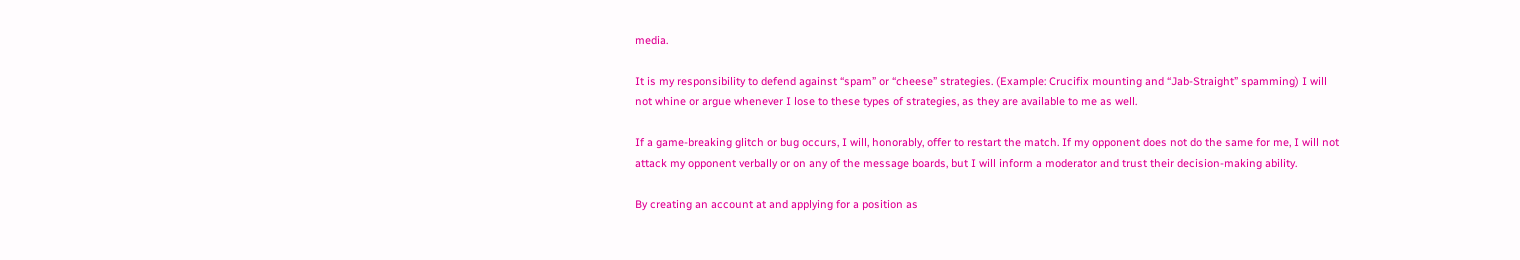media.

It is my responsibility to defend against “spam” or “cheese” strategies. (Example: Crucifix mounting and “Jab-Straight” spamming) I will not whine or argue whenever I lose to these types of strategies, as they are available to me as well.

If a game-breaking glitch or bug occurs, I will, honorably, offer to restart the match. If my opponent does not do the same for me, I will not attack my opponent verbally or on any of the message boards, but I will inform a moderator and trust their decision-making ability.

By creating an account at and applying for a position as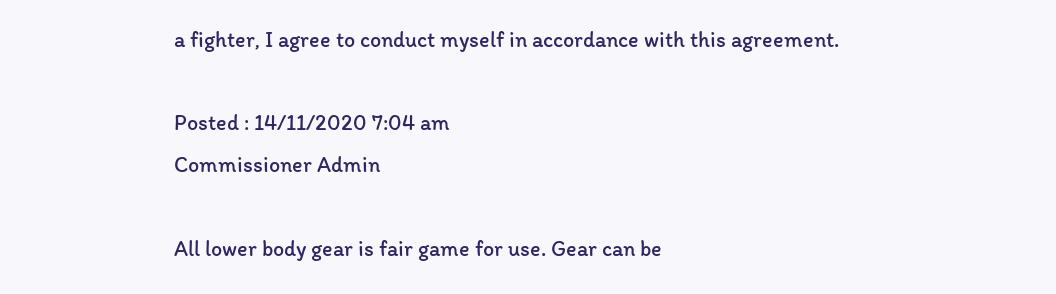a fighter, I agree to conduct myself in accordance with this agreement.

Posted : 14/11/2020 7:04 am
Commissioner Admin

All lower body gear is fair game for use. Gear can be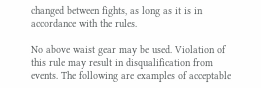changed between fights, as long as it is in accordance with the rules.

No above waist gear may be used. Violation of this rule may result in disqualification from events. The following are examples of acceptable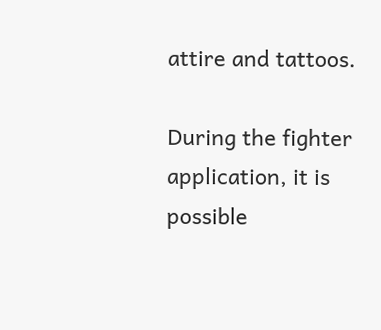attire and tattoos.

During the fighter application, it is possible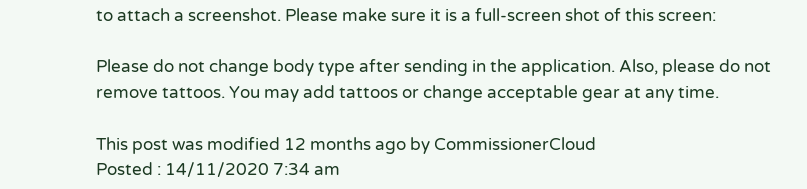to attach a screenshot. Please make sure it is a full-screen shot of this screen:

Please do not change body type after sending in the application. Also, please do not remove tattoos. You may add tattoos or change acceptable gear at any time.

This post was modified 12 months ago by CommissionerCloud
Posted : 14/11/2020 7:34 am